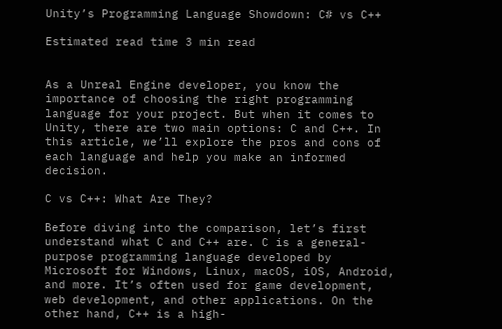Unity’s Programming Language Showdown: C# vs C++

Estimated read time 3 min read


As a Unreal Engine developer, you know the importance of choosing the right programming language for your project. But when it comes to Unity, there are two main options: C and C++. In this article, we’ll explore the pros and cons of each language and help you make an informed decision.

C vs C++: What Are They?

Before diving into the comparison, let’s first understand what C and C++ are. C is a general-purpose programming language developed by Microsoft for Windows, Linux, macOS, iOS, Android, and more. It’s often used for game development, web development, and other applications. On the other hand, C++ is a high-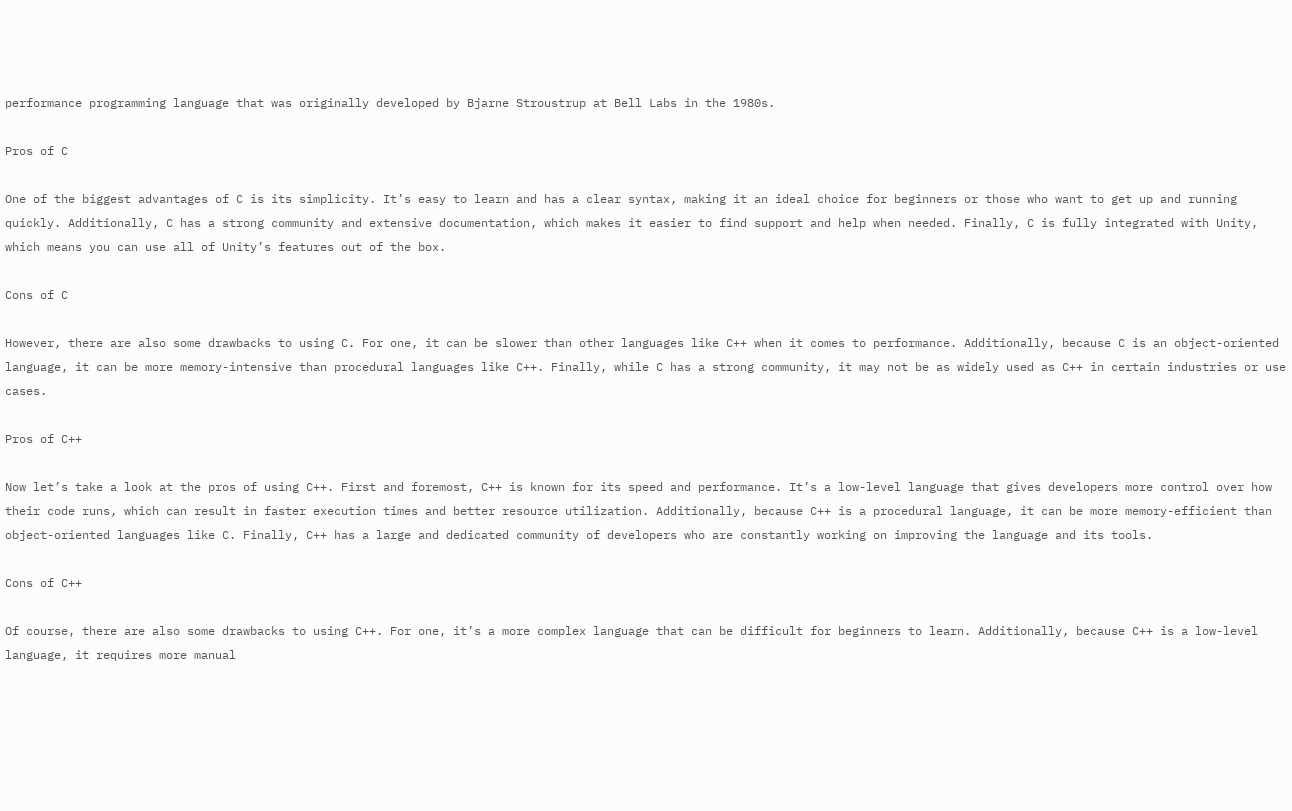performance programming language that was originally developed by Bjarne Stroustrup at Bell Labs in the 1980s.

Pros of C

One of the biggest advantages of C is its simplicity. It’s easy to learn and has a clear syntax, making it an ideal choice for beginners or those who want to get up and running quickly. Additionally, C has a strong community and extensive documentation, which makes it easier to find support and help when needed. Finally, C is fully integrated with Unity, which means you can use all of Unity’s features out of the box.

Cons of C

However, there are also some drawbacks to using C. For one, it can be slower than other languages like C++ when it comes to performance. Additionally, because C is an object-oriented language, it can be more memory-intensive than procedural languages like C++. Finally, while C has a strong community, it may not be as widely used as C++ in certain industries or use cases.

Pros of C++

Now let’s take a look at the pros of using C++. First and foremost, C++ is known for its speed and performance. It’s a low-level language that gives developers more control over how their code runs, which can result in faster execution times and better resource utilization. Additionally, because C++ is a procedural language, it can be more memory-efficient than object-oriented languages like C. Finally, C++ has a large and dedicated community of developers who are constantly working on improving the language and its tools.

Cons of C++

Of course, there are also some drawbacks to using C++. For one, it’s a more complex language that can be difficult for beginners to learn. Additionally, because C++ is a low-level language, it requires more manual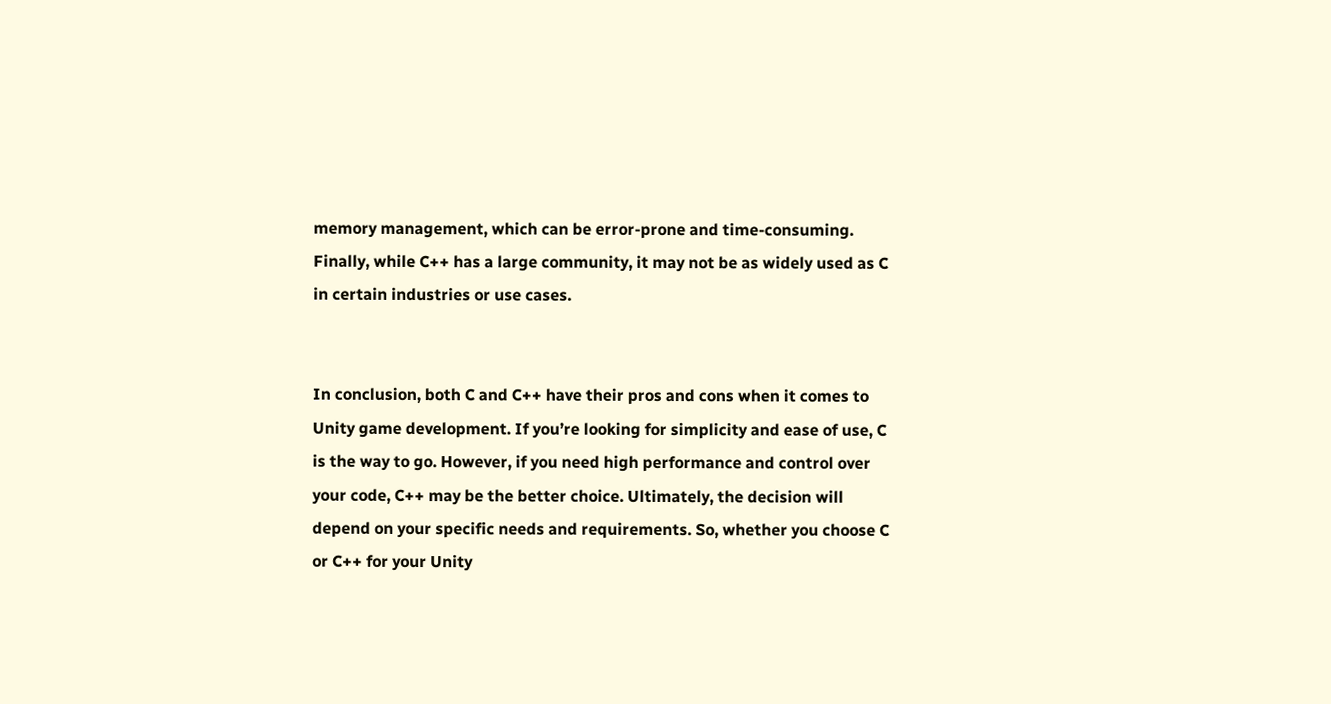memory management, which can be error-prone and time-consuming. Finally, while C++ has a large community, it may not be as widely used as C in certain industries or use cases.


In conclusion, both C and C++ have their pros and cons when it comes to Unity game development. If you’re looking for simplicity and ease of use, C is the way to go. However, if you need high performance and control over your code, C++ may be the better choice. Ultimately, the decision will depend on your specific needs and requirements. So, whether you choose C or C++ for your Unity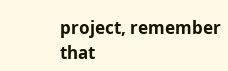project, remember that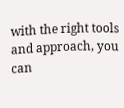with the right tools and approach, you can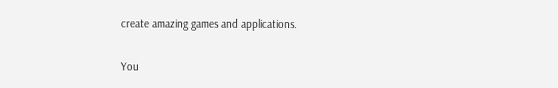create amazing games and applications.

You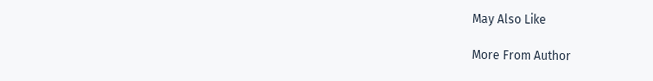May Also Like

More From Author